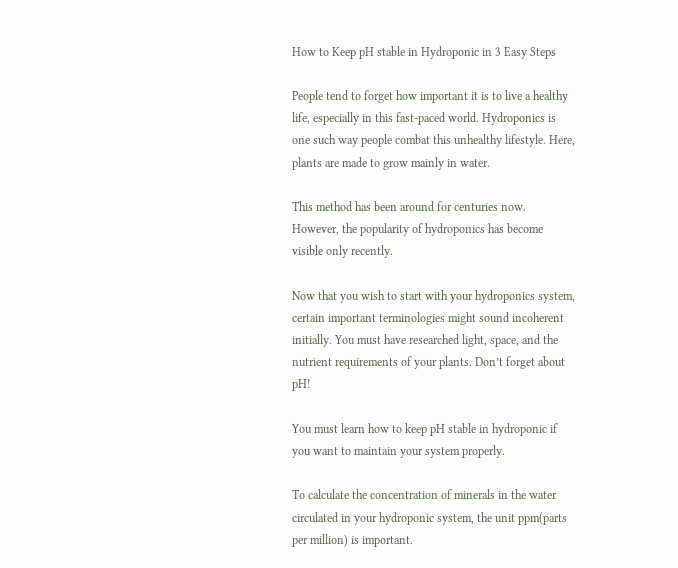How to Keep pH stable in Hydroponic in 3 Easy Steps

People tend to forget how important it is to live a healthy life, especially in this fast-paced world. Hydroponics is one such way people combat this unhealthy lifestyle. Here, plants are made to grow mainly in water.

This method has been around for centuries now. However, the popularity of hydroponics has become visible only recently.

Now that you wish to start with your hydroponics system, certain important terminologies might sound incoherent initially. You must have researched light, space, and the nutrient requirements of your plants. Don’t forget about pH!

You must learn how to keep pH stable in hydroponic if you want to maintain your system properly.

To calculate the concentration of minerals in the water circulated in your hydroponic system, the unit ppm(parts per million) is important.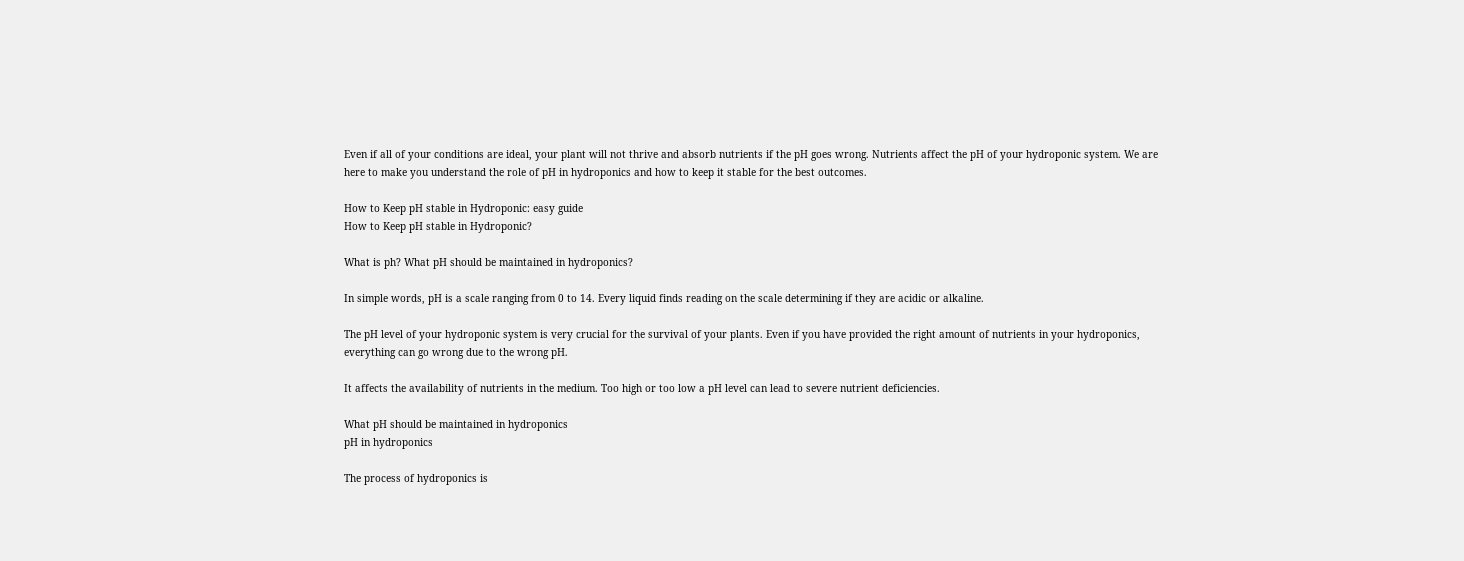Even if all of your conditions are ideal, your plant will not thrive and absorb nutrients if the pH goes wrong. Nutrients affect the pH of your hydroponic system. We are here to make you understand the role of pH in hydroponics and how to keep it stable for the best outcomes.

How to Keep pH stable in Hydroponic: easy guide
How to Keep pH stable in Hydroponic?

What is ph? What pH should be maintained in hydroponics?

In simple words, pH is a scale ranging from 0 to 14. Every liquid finds reading on the scale determining if they are acidic or alkaline.

The pH level of your hydroponic system is very crucial for the survival of your plants. Even if you have provided the right amount of nutrients in your hydroponics, everything can go wrong due to the wrong pH.

It affects the availability of nutrients in the medium. Too high or too low a pH level can lead to severe nutrient deficiencies.

What pH should be maintained in hydroponics
pH in hydroponics

The process of hydroponics is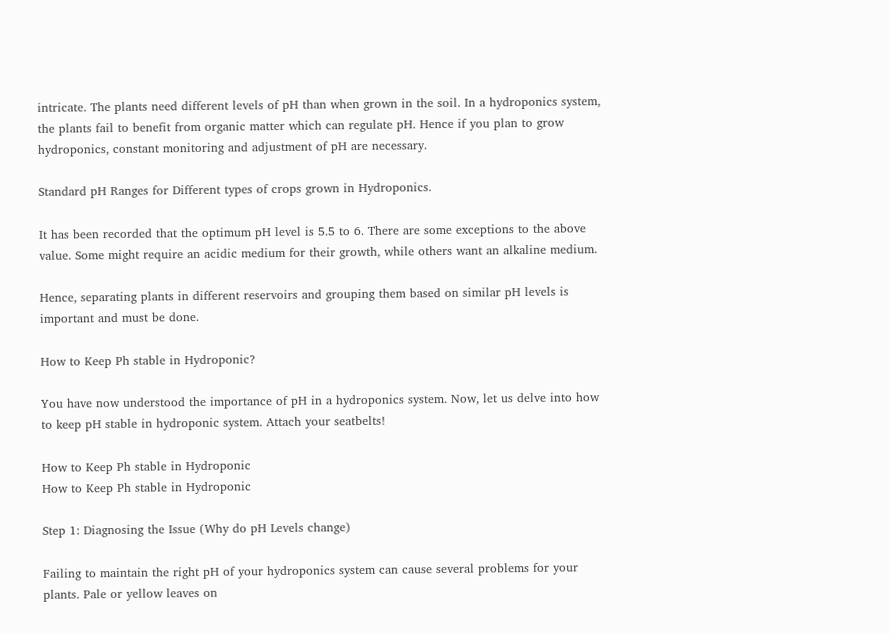intricate. The plants need different levels of pH than when grown in the soil. In a hydroponics system, the plants fail to benefit from organic matter which can regulate pH. Hence if you plan to grow hydroponics, constant monitoring and adjustment of pH are necessary.

Standard pH Ranges for Different types of crops grown in Hydroponics.

It has been recorded that the optimum pH level is 5.5 to 6. There are some exceptions to the above value. Some might require an acidic medium for their growth, while others want an alkaline medium.

Hence, separating plants in different reservoirs and grouping them based on similar pH levels is important and must be done.

How to Keep Ph stable in Hydroponic?

You have now understood the importance of pH in a hydroponics system. Now, let us delve into how to keep pH stable in hydroponic system. Attach your seatbelts!

How to Keep Ph stable in Hydroponic
How to Keep Ph stable in Hydroponic

Step 1: Diagnosing the Issue (Why do pH Levels change)

Failing to maintain the right pH of your hydroponics system can cause several problems for your plants. Pale or yellow leaves on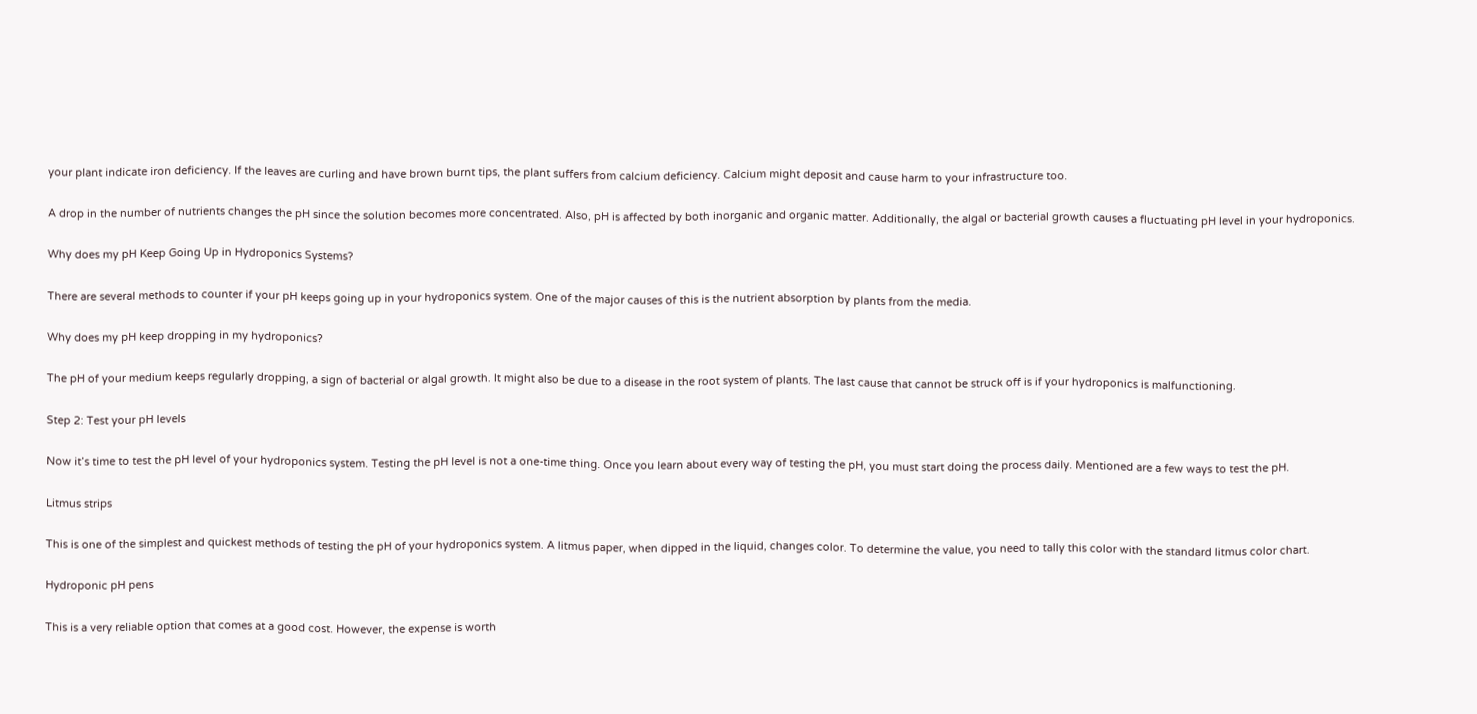your plant indicate iron deficiency. If the leaves are curling and have brown burnt tips, the plant suffers from calcium deficiency. Calcium might deposit and cause harm to your infrastructure too.

A drop in the number of nutrients changes the pH since the solution becomes more concentrated. Also, pH is affected by both inorganic and organic matter. Additionally, the algal or bacterial growth causes a fluctuating pH level in your hydroponics.

Why does my pH Keep Going Up in Hydroponics Systems?

There are several methods to counter if your pH keeps going up in your hydroponics system. One of the major causes of this is the nutrient absorption by plants from the media.

Why does my pH keep dropping in my hydroponics?

The pH of your medium keeps regularly dropping, a sign of bacterial or algal growth. It might also be due to a disease in the root system of plants. The last cause that cannot be struck off is if your hydroponics is malfunctioning.

Step 2: Test your pH levels

Now it’s time to test the pH level of your hydroponics system. Testing the pH level is not a one-time thing. Once you learn about every way of testing the pH, you must start doing the process daily. Mentioned are a few ways to test the pH.

Litmus strips

This is one of the simplest and quickest methods of testing the pH of your hydroponics system. A litmus paper, when dipped in the liquid, changes color. To determine the value, you need to tally this color with the standard litmus color chart.

Hydroponic pH pens

This is a very reliable option that comes at a good cost. However, the expense is worth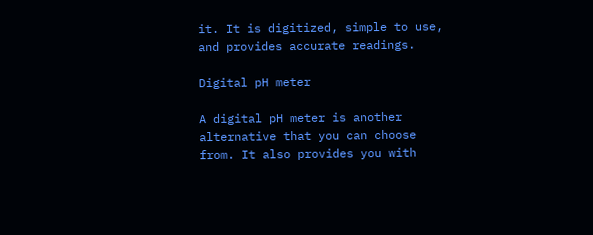it. It is digitized, simple to use, and provides accurate readings.

Digital pH meter

A digital pH meter is another alternative that you can choose from. It also provides you with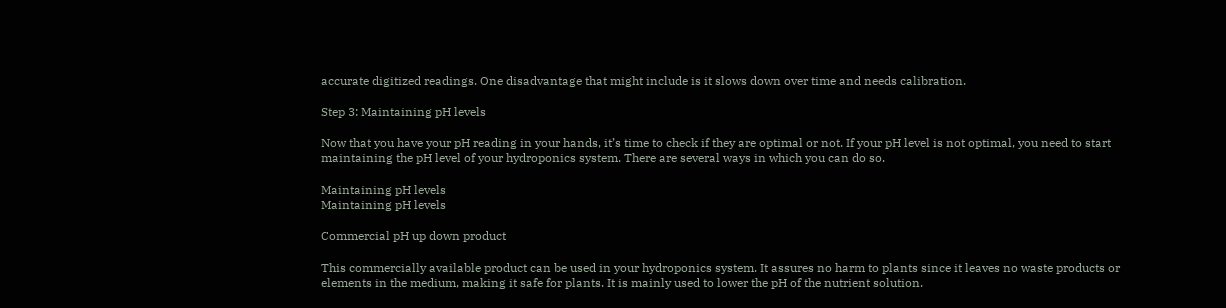accurate digitized readings. One disadvantage that might include is it slows down over time and needs calibration.

Step 3: Maintaining pH levels

Now that you have your pH reading in your hands, it’s time to check if they are optimal or not. If your pH level is not optimal, you need to start maintaining the pH level of your hydroponics system. There are several ways in which you can do so.

Maintaining pH levels
Maintaining pH levels

Commercial pH up down product

This commercially available product can be used in your hydroponics system. It assures no harm to plants since it leaves no waste products or elements in the medium, making it safe for plants. It is mainly used to lower the pH of the nutrient solution.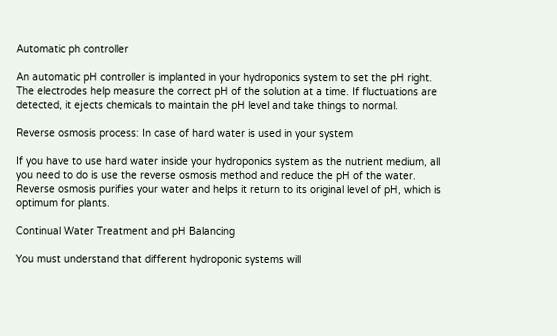Automatic ph controller

An automatic pH controller is implanted in your hydroponics system to set the pH right. The electrodes help measure the correct pH of the solution at a time. If fluctuations are detected, it ejects chemicals to maintain the pH level and take things to normal.

Reverse osmosis process: In case of hard water is used in your system

If you have to use hard water inside your hydroponics system as the nutrient medium, all you need to do is use the reverse osmosis method and reduce the pH of the water. Reverse osmosis purifies your water and helps it return to its original level of pH, which is optimum for plants.

Continual Water Treatment and pH Balancing

You must understand that different hydroponic systems will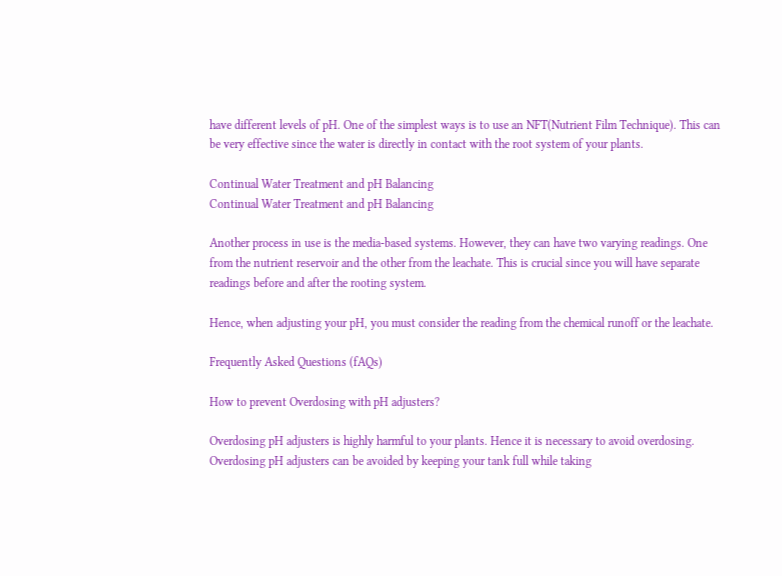have different levels of pH. One of the simplest ways is to use an NFT(Nutrient Film Technique). This can be very effective since the water is directly in contact with the root system of your plants.

Continual Water Treatment and pH Balancing
Continual Water Treatment and pH Balancing

Another process in use is the media-based systems. However, they can have two varying readings. One from the nutrient reservoir and the other from the leachate. This is crucial since you will have separate readings before and after the rooting system.

Hence, when adjusting your pH, you must consider the reading from the chemical runoff or the leachate.

Frequently Asked Questions (fAQs)

How to prevent Overdosing with pH adjusters?

Overdosing pH adjusters is highly harmful to your plants. Hence it is necessary to avoid overdosing. Overdosing pH adjusters can be avoided by keeping your tank full while taking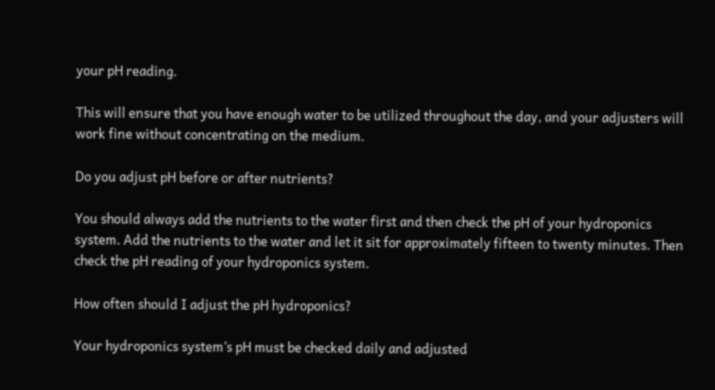your pH reading.

This will ensure that you have enough water to be utilized throughout the day, and your adjusters will work fine without concentrating on the medium.

Do you adjust pH before or after nutrients?

You should always add the nutrients to the water first and then check the pH of your hydroponics system. Add the nutrients to the water and let it sit for approximately fifteen to twenty minutes. Then check the pH reading of your hydroponics system.

How often should I adjust the pH hydroponics?

Your hydroponics system’s pH must be checked daily and adjusted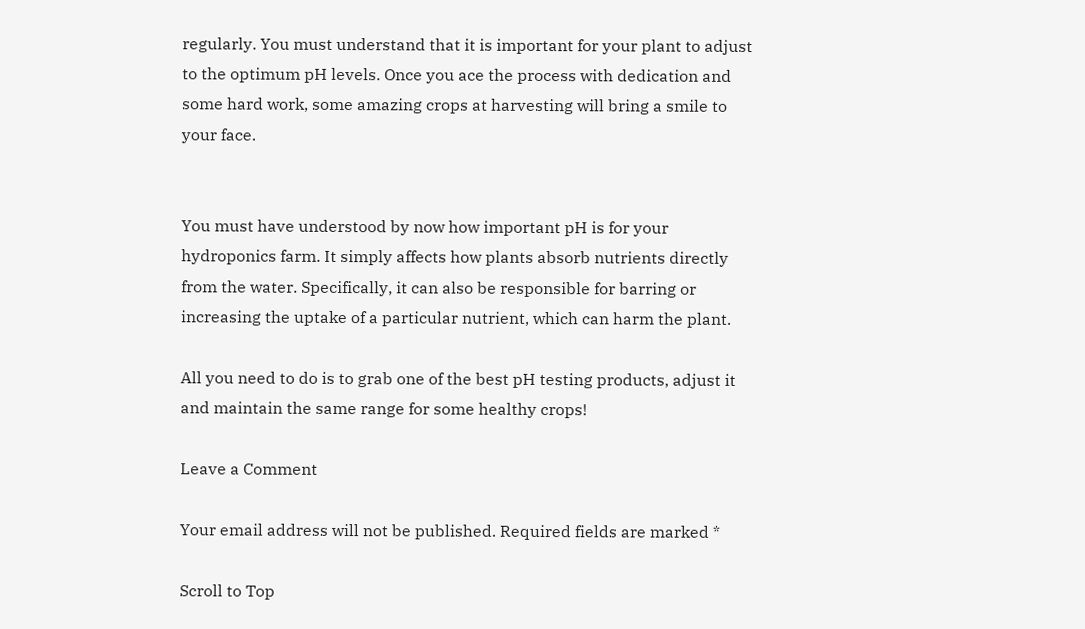regularly. You must understand that it is important for your plant to adjust to the optimum pH levels. Once you ace the process with dedication and some hard work, some amazing crops at harvesting will bring a smile to your face.


You must have understood by now how important pH is for your hydroponics farm. It simply affects how plants absorb nutrients directly from the water. Specifically, it can also be responsible for barring or increasing the uptake of a particular nutrient, which can harm the plant.

All you need to do is to grab one of the best pH testing products, adjust it and maintain the same range for some healthy crops!

Leave a Comment

Your email address will not be published. Required fields are marked *

Scroll to Top